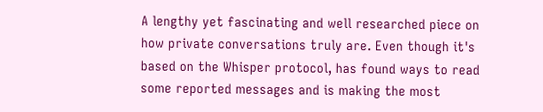A lengthy yet fascinating and well researched piece on how private conversations truly are. Even though it's based on the Whisper protocol, has found ways to read some reported messages and is making the most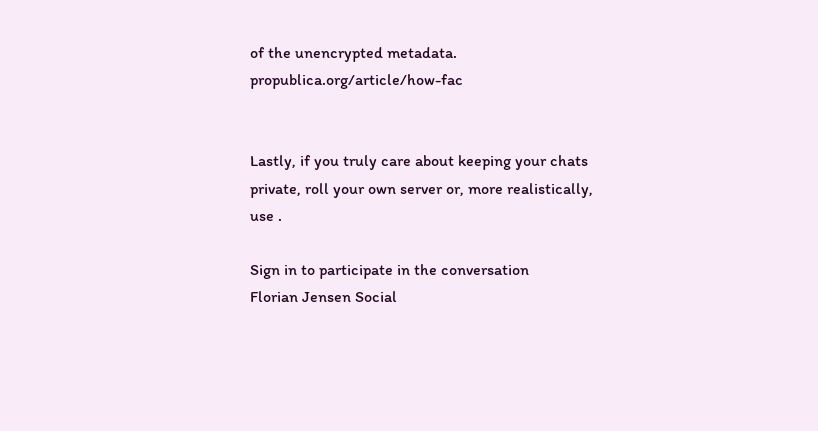of the unencrypted metadata. propublica.org/article/how-fac


Lastly, if you truly care about keeping your chats private, roll your own server or, more realistically, use .

Sign in to participate in the conversation
Florian Jensen Social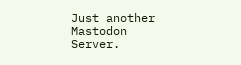Just another Mastodon Server.